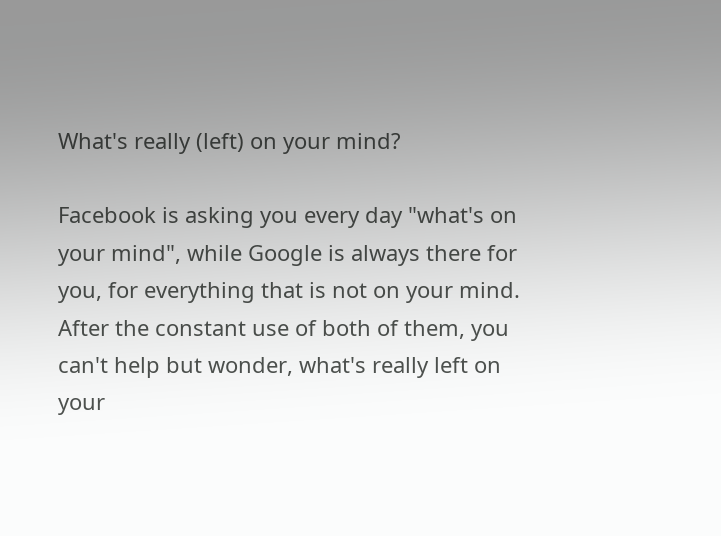What's really (left) on your mind?

Facebook is asking you every day "what's on your mind", while Google is always there for you, for everything that is not on your mind. After the constant use of both of them, you can't help but wonder, what's really left on your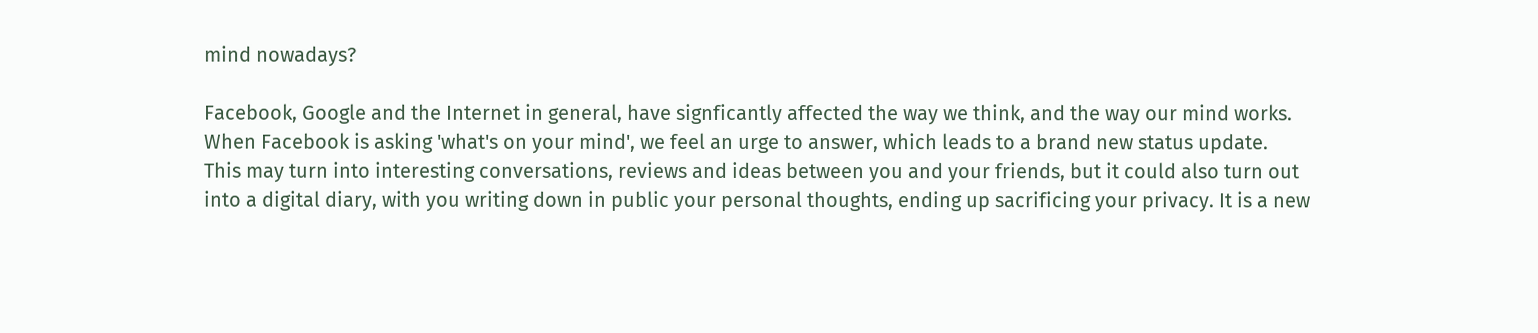mind nowadays?

Facebook, Google and the Internet in general, have signficantly affected the way we think, and the way our mind works. When Facebook is asking 'what's on your mind', we feel an urge to answer, which leads to a brand new status update.
This may turn into interesting conversations, reviews and ideas between you and your friends, but it could also turn out into a digital diary, with you writing down in public your personal thoughts, ending up sacrificing your privacy. It is a new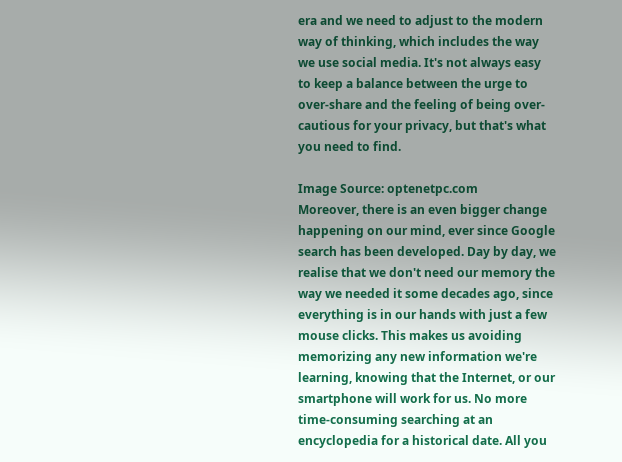era and we need to adjust to the modern way of thinking, which includes the way we use social media. It's not always easy to keep a balance between the urge to over-share and the feeling of being over-cautious for your privacy, but that's what you need to find.

Image Source: optenetpc.com
Moreover, there is an even bigger change happening on our mind, ever since Google search has been developed. Day by day, we realise that we don't need our memory the way we needed it some decades ago, since everything is in our hands with just a few mouse clicks. This makes us avoiding memorizing any new information we're learning, knowing that the Internet, or our smartphone will work for us. No more time-consuming searching at an encyclopedia for a historical date. All you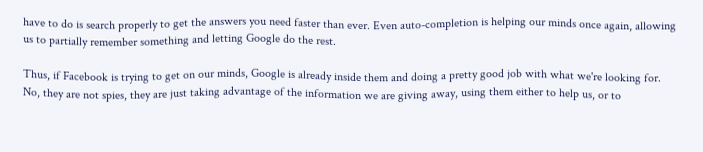have to do is search properly to get the answers you need faster than ever. Even auto-completion is helping our minds once again, allowing us to partially remember something and letting Google do the rest.

Thus, if Facebook is trying to get on our minds, Google is already inside them and doing a pretty good job with what we're looking for. No, they are not spies, they are just taking advantage of the information we are giving away, using them either to help us, or to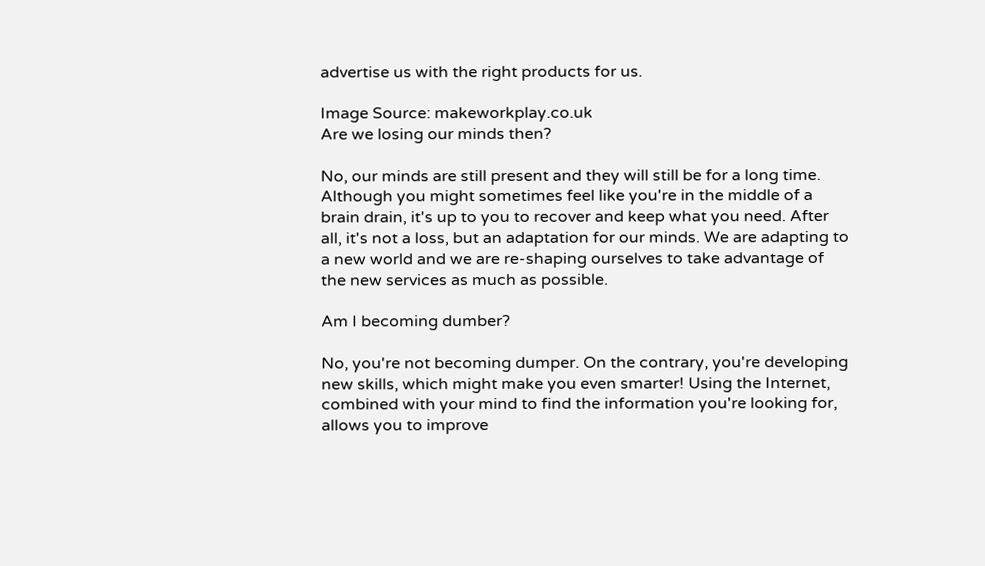advertise us with the right products for us.

Image Source: makeworkplay.co.uk
Are we losing our minds then?

No, our minds are still present and they will still be for a long time. Although you might sometimes feel like you're in the middle of a brain drain, it's up to you to recover and keep what you need. After all, it's not a loss, but an adaptation for our minds. We are adapting to a new world and we are re-shaping ourselves to take advantage of the new services as much as possible.

Am I becoming dumber?

No, you're not becoming dumper. On the contrary, you're developing new skills, which might make you even smarter! Using the Internet, combined with your mind to find the information you're looking for, allows you to improve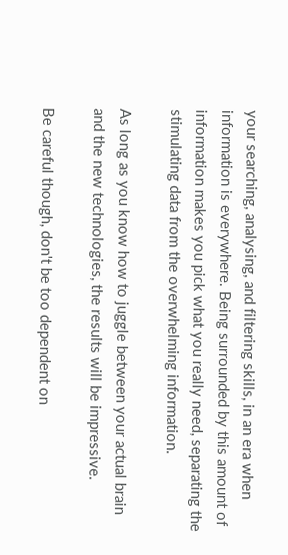your searching, analysing, and filtering skills, in an era when information is everywhere. Being surrounded by this amount of information makes you pick what you really need, separating the stimulating data from the overwhelming information.

As long as you know how to juggle between your actual brain and the new technologies, the results will be impressive.

Be careful though, don't be too dependent on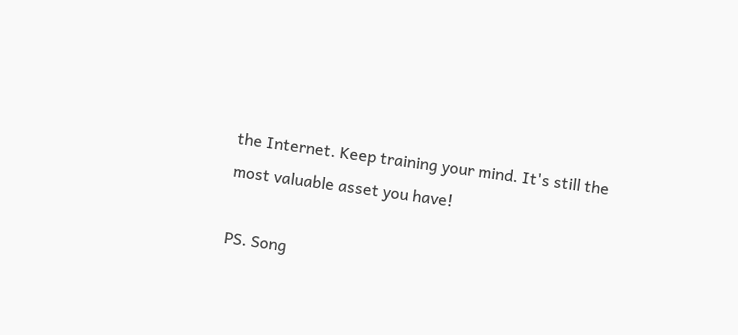the Internet. Keep training your mind. It's still the most valuable asset you have!

PS. Song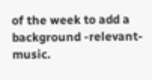of the week to add a background -relevant- music.